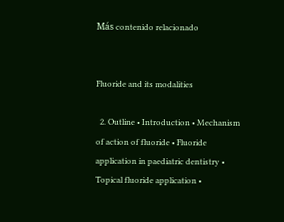Más contenido relacionado


Fluoride and its modalities

  2. Outline • Introduction • Mechanism of action of fluoride • Fluoride application in paediatric dentistry • Topical fluoride application •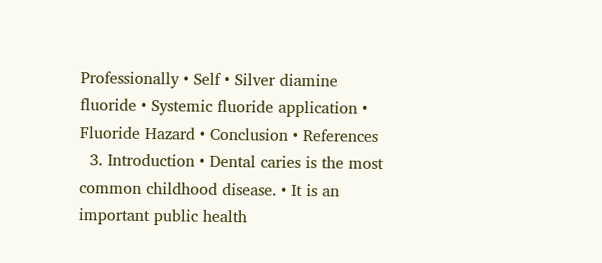Professionally • Self • Silver diamine fluoride • Systemic fluoride application • Fluoride Hazard • Conclusion • References
  3. Introduction • Dental caries is the most common childhood disease. • It is an important public health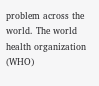problem across the world. The world health organization (WHO)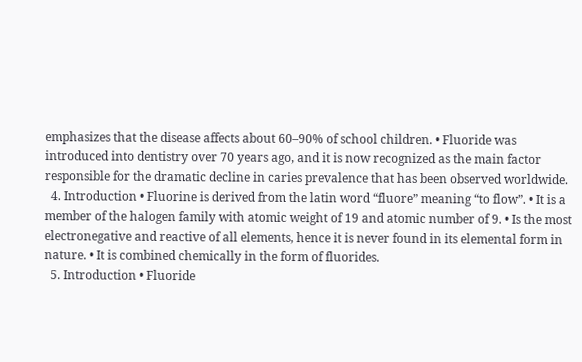emphasizes that the disease affects about 60–90% of school children. • Fluoride was introduced into dentistry over 70 years ago, and it is now recognized as the main factor responsible for the dramatic decline in caries prevalence that has been observed worldwide.
  4. Introduction • Fluorine is derived from the latin word “fluore” meaning “to flow”. • It is a member of the halogen family with atomic weight of 19 and atomic number of 9. • Is the most electronegative and reactive of all elements, hence it is never found in its elemental form in nature. • It is combined chemically in the form of fluorides.
  5. Introduction • Fluoride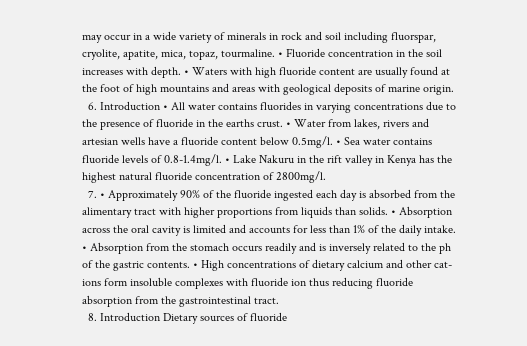may occur in a wide variety of minerals in rock and soil including fluorspar, cryolite, apatite, mica, topaz, tourmaline. • Fluoride concentration in the soil increases with depth. • Waters with high fluoride content are usually found at the foot of high mountains and areas with geological deposits of marine origin.
  6. Introduction • All water contains fluorides in varying concentrations due to the presence of fluoride in the earths crust. • Water from lakes, rivers and artesian wells have a fluoride content below 0.5mg/l. • Sea water contains fluoride levels of 0.8-1.4mg/l. • Lake Nakuru in the rift valley in Kenya has the highest natural fluoride concentration of 2800mg/l.
  7. • Approximately 90% of the fluoride ingested each day is absorbed from the alimentary tract with higher proportions from liquids than solids. • Absorption across the oral cavity is limited and accounts for less than 1% of the daily intake. • Absorption from the stomach occurs readily and is inversely related to the ph of the gastric contents. • High concentrations of dietary calcium and other cat-ions form insoluble complexes with fluoride ion thus reducing fluoride absorption from the gastrointestinal tract.
  8. Introduction Dietary sources of fluoride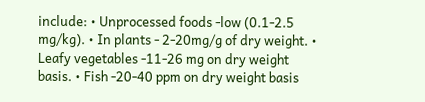include: • Unprocessed foods -low (0.1-2.5 mg/kg). • In plants - 2-20mg/g of dry weight. • Leafy vegetables -11-26 mg on dry weight basis. • Fish -20-40 ppm on dry weight basis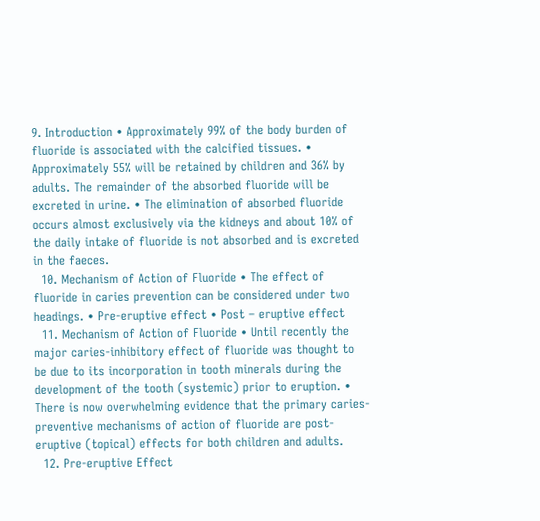9. Introduction • Approximately 99% of the body burden of fluoride is associated with the calcified tissues. • Approximately 55% will be retained by children and 36% by adults. The remainder of the absorbed fluoride will be excreted in urine. • The elimination of absorbed fluoride occurs almost exclusively via the kidneys and about 10% of the daily intake of fluoride is not absorbed and is excreted in the faeces.
  10. Mechanism of Action of Fluoride • The effect of fluoride in caries prevention can be considered under two headings. • Pre-eruptive effect • Post – eruptive effect
  11. Mechanism of Action of Fluoride • Until recently the major caries-inhibitory effect of fluoride was thought to be due to its incorporation in tooth minerals during the development of the tooth (systemic) prior to eruption. • There is now overwhelming evidence that the primary caries- preventive mechanisms of action of fluoride are post-eruptive (topical) effects for both children and adults.
  12. Pre-eruptive Effect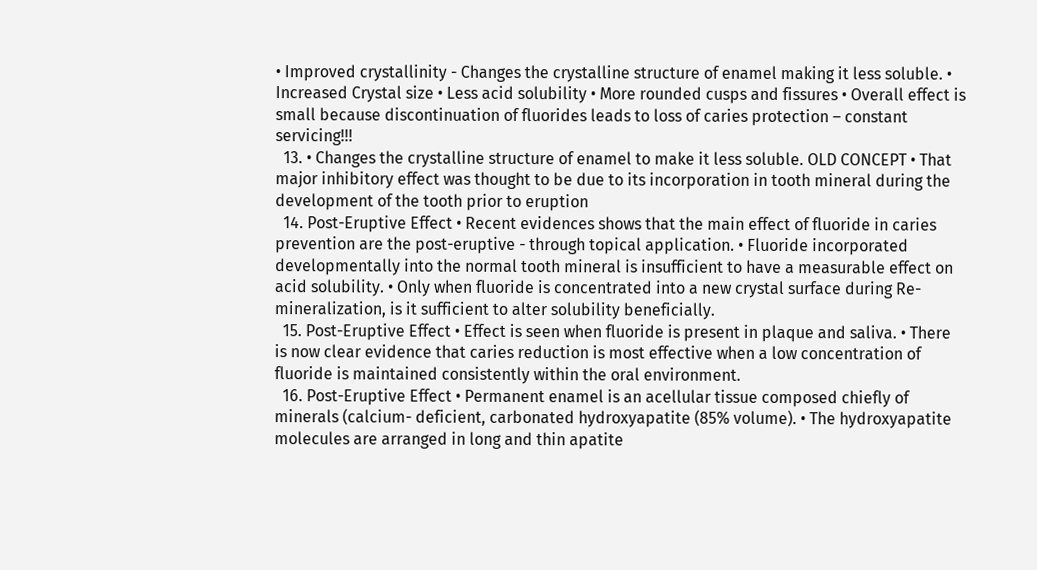• Improved crystallinity - Changes the crystalline structure of enamel making it less soluble. • Increased Crystal size • Less acid solubility • More rounded cusps and fissures • Overall effect is small because discontinuation of fluorides leads to loss of caries protection – constant servicing!!!
  13. • Changes the crystalline structure of enamel to make it less soluble. OLD CONCEPT • That major inhibitory effect was thought to be due to its incorporation in tooth mineral during the development of the tooth prior to eruption
  14. Post-Eruptive Effect • Recent evidences shows that the main effect of fluoride in caries prevention are the post-eruptive - through topical application. • Fluoride incorporated developmentally into the normal tooth mineral is insufficient to have a measurable effect on acid solubility. • Only when fluoride is concentrated into a new crystal surface during Re-mineralization, is it sufficient to alter solubility beneficially.
  15. Post-Eruptive Effect • Effect is seen when fluoride is present in plaque and saliva. • There is now clear evidence that caries reduction is most effective when a low concentration of fluoride is maintained consistently within the oral environment.
  16. Post-Eruptive Effect • Permanent enamel is an acellular tissue composed chiefly of minerals (calcium- deficient, carbonated hydroxyapatite (85% volume). • The hydroxyapatite molecules are arranged in long and thin apatite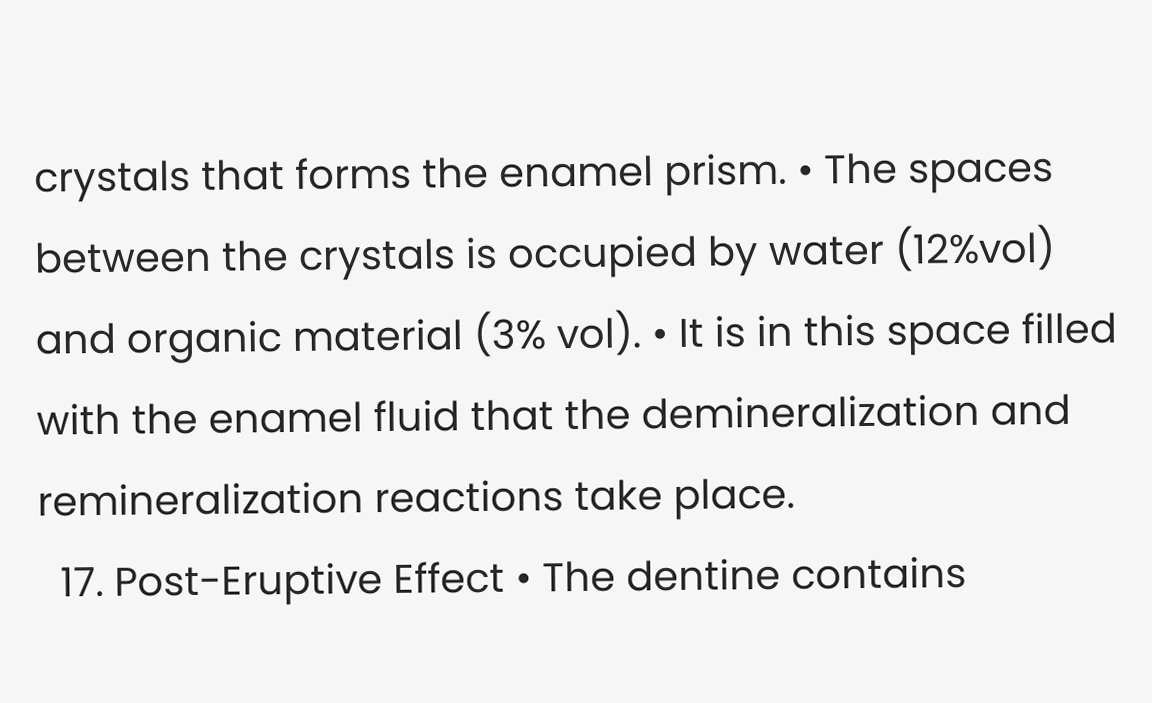crystals that forms the enamel prism. • The spaces between the crystals is occupied by water (12%vol) and organic material (3% vol). • It is in this space filled with the enamel fluid that the demineralization and remineralization reactions take place.
  17. Post-Eruptive Effect • The dentine contains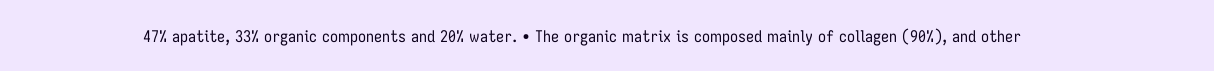47% apatite, 33% organic components and 20% water. • The organic matrix is composed mainly of collagen (90%), and other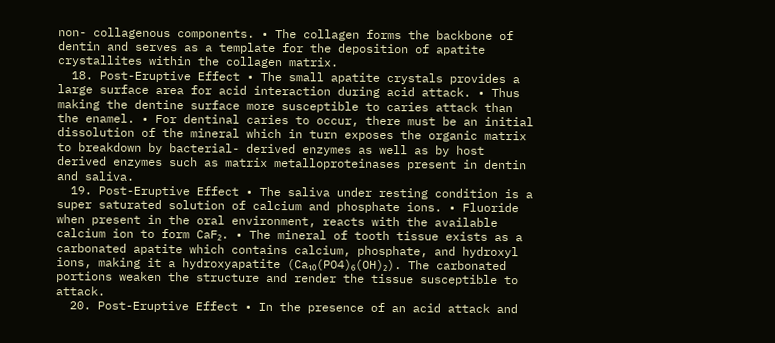non- collagenous components. • The collagen forms the backbone of dentin and serves as a template for the deposition of apatite crystallites within the collagen matrix.
  18. Post-Eruptive Effect • The small apatite crystals provides a large surface area for acid interaction during acid attack. • Thus making the dentine surface more susceptible to caries attack than the enamel. • For dentinal caries to occur, there must be an initial dissolution of the mineral which in turn exposes the organic matrix to breakdown by bacterial- derived enzymes as well as by host derived enzymes such as matrix metalloproteinases present in dentin and saliva.
  19. Post-Eruptive Effect • The saliva under resting condition is a super saturated solution of calcium and phosphate ions. • Fluoride when present in the oral environment, reacts with the available calcium ion to form CaF₂. • The mineral of tooth tissue exists as a carbonated apatite which contains calcium, phosphate, and hydroxyl ions, making it a hydroxyapatite (Ca₁₀(PO4)₆(OH)₂). The carbonated portions weaken the structure and render the tissue susceptible to attack.
  20. Post-Eruptive Effect • In the presence of an acid attack and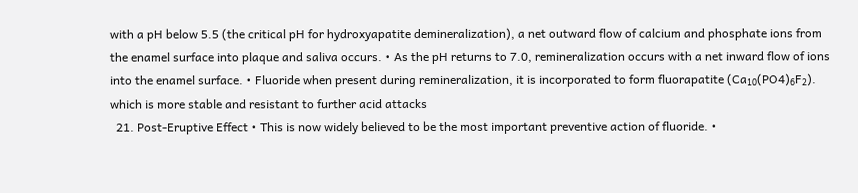with a pH below 5.5 (the critical pH for hydroxyapatite demineralization), a net outward flow of calcium and phosphate ions from the enamel surface into plaque and saliva occurs. • As the pH returns to 7.0, remineralization occurs with a net inward flow of ions into the enamel surface. • Fluoride when present during remineralization, it is incorporated to form fluorapatite (Ca₁₀(PO4)₆F₂). which is more stable and resistant to further acid attacks
  21. Post-Eruptive Effect • This is now widely believed to be the most important preventive action of fluoride. •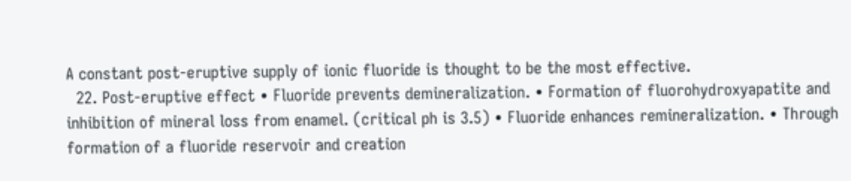A constant post-eruptive supply of ionic fluoride is thought to be the most effective.
  22. Post-eruptive effect • Fluoride prevents demineralization. • Formation of fluorohydroxyapatite and inhibition of mineral loss from enamel. (critical ph is 3.5) • Fluoride enhances remineralization. • Through formation of a fluoride reservoir and creation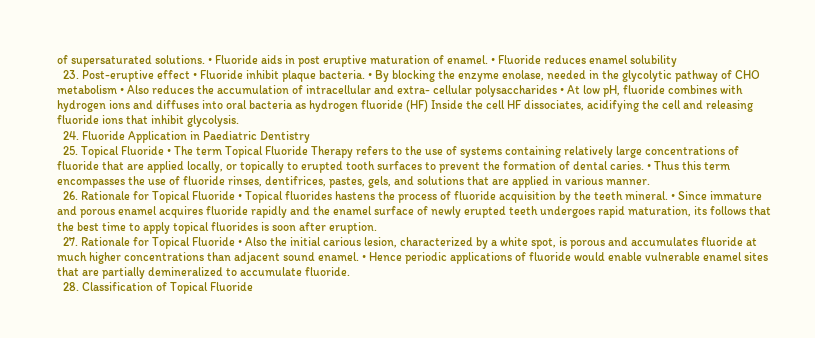of supersaturated solutions. • Fluoride aids in post eruptive maturation of enamel. • Fluoride reduces enamel solubility
  23. Post-eruptive effect • Fluoride inhibit plaque bacteria. • By blocking the enzyme enolase, needed in the glycolytic pathway of CHO metabolism • Also reduces the accumulation of intracellular and extra- cellular polysaccharides • At low pH, fluoride combines with hydrogen ions and diffuses into oral bacteria as hydrogen fluoride (HF) Inside the cell HF dissociates, acidifying the cell and releasing fluoride ions that inhibit glycolysis.
  24. Fluoride Application in Paediatric Dentistry
  25. Topical Fluoride • The term Topical Fluoride Therapy refers to the use of systems containing relatively large concentrations of fluoride that are applied locally, or topically to erupted tooth surfaces to prevent the formation of dental caries. • Thus this term encompasses the use of fluoride rinses, dentifrices, pastes, gels, and solutions that are applied in various manner.
  26. Rationale for Topical Fluoride • Topical fluorides hastens the process of fluoride acquisition by the teeth mineral. • Since immature and porous enamel acquires fluoride rapidly and the enamel surface of newly erupted teeth undergoes rapid maturation, its follows that the best time to apply topical fluorides is soon after eruption.
  27. Rationale for Topical Fluoride • Also the initial carious lesion, characterized by a white spot, is porous and accumulates fluoride at much higher concentrations than adjacent sound enamel. • Hence periodic applications of fluoride would enable vulnerable enamel sites that are partially demineralized to accumulate fluoride.
  28. Classification of Topical Fluoride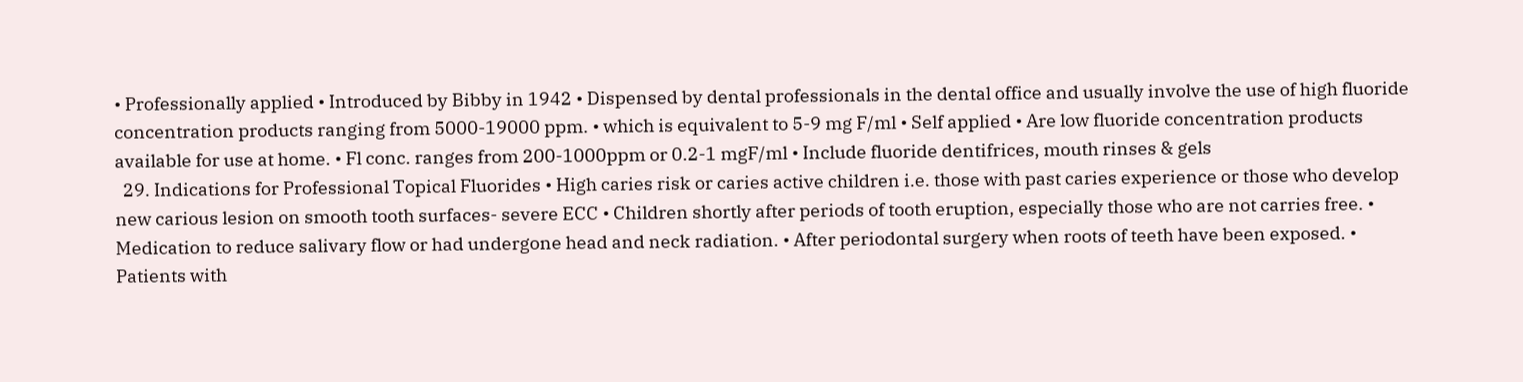• Professionally applied • Introduced by Bibby in 1942 • Dispensed by dental professionals in the dental office and usually involve the use of high fluoride concentration products ranging from 5000-19000 ppm. • which is equivalent to 5-9 mg F/ml • Self applied • Are low fluoride concentration products available for use at home. • Fl conc. ranges from 200-1000ppm or 0.2-1 mgF/ml • Include fluoride dentifrices, mouth rinses & gels
  29. Indications for Professional Topical Fluorides • High caries risk or caries active children i.e. those with past caries experience or those who develop new carious lesion on smooth tooth surfaces- severe ECC • Children shortly after periods of tooth eruption, especially those who are not carries free. • Medication to reduce salivary flow or had undergone head and neck radiation. • After periodontal surgery when roots of teeth have been exposed. • Patients with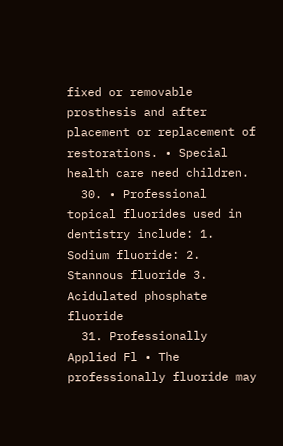fixed or removable prosthesis and after placement or replacement of restorations. • Special health care need children.
  30. • Professional topical fluorides used in dentistry include: 1. Sodium fluoride: 2. Stannous fluoride 3. Acidulated phosphate fluoride
  31. Professionally Applied Fl • The professionally fluoride may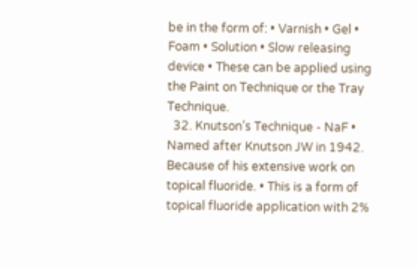be in the form of: • Varnish • Gel • Foam • Solution • Slow releasing device • These can be applied using the Paint on Technique or the Tray Technique.
  32. Knutson’s Technique - NaF • Named after Knutson JW in 1942. Because of his extensive work on topical fluoride. • This is a form of topical fluoride application with 2%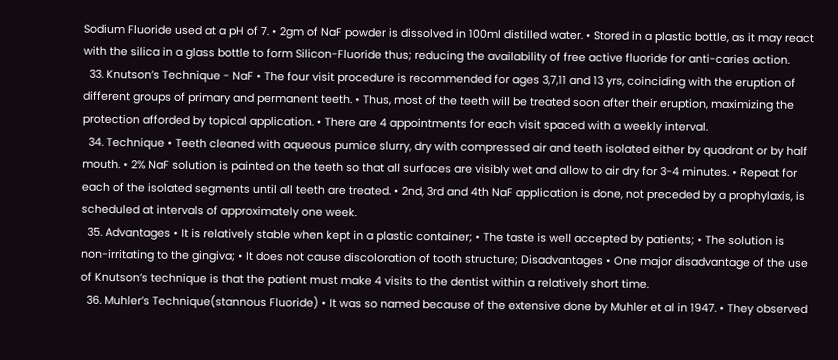Sodium Fluoride used at a pH of 7. • 2gm of NaF powder is dissolved in 100ml distilled water. • Stored in a plastic bottle, as it may react with the silica in a glass bottle to form Silicon-Fluoride thus; reducing the availability of free active fluoride for anti-caries action.
  33. Knutson’s Technique - NaF • The four visit procedure is recommended for ages 3,7,11 and 13 yrs, coinciding with the eruption of different groups of primary and permanent teeth. • Thus, most of the teeth will be treated soon after their eruption, maximizing the protection afforded by topical application. • There are 4 appointments for each visit spaced with a weekly interval.
  34. Technique • Teeth cleaned with aqueous pumice slurry, dry with compressed air and teeth isolated either by quadrant or by half mouth. • 2% NaF solution is painted on the teeth so that all surfaces are visibly wet and allow to air dry for 3-4 minutes. • Repeat for each of the isolated segments until all teeth are treated. • 2nd, 3rd and 4th NaF application is done, not preceded by a prophylaxis, is scheduled at intervals of approximately one week.
  35. Advantages • It is relatively stable when kept in a plastic container; • The taste is well accepted by patients; • The solution is non-irritating to the gingiva; • It does not cause discoloration of tooth structure; Disadvantages • One major disadvantage of the use of Knutson’s technique is that the patient must make 4 visits to the dentist within a relatively short time.
  36. Muhler’s Technique(stannous Fluoride) • It was so named because of the extensive done by Muhler et al in 1947. • They observed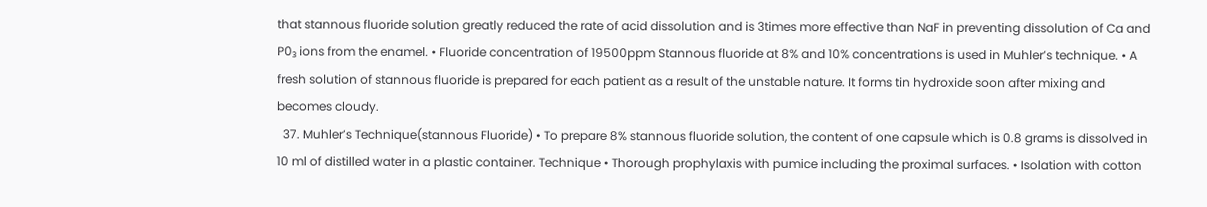that stannous fluoride solution greatly reduced the rate of acid dissolution and is 3times more effective than NaF in preventing dissolution of Ca and P0₃ ions from the enamel. • Fluoride concentration of 19500ppm Stannous fluoride at 8% and 10% concentrations is used in Muhler’s technique. • A fresh solution of stannous fluoride is prepared for each patient as a result of the unstable nature. It forms tin hydroxide soon after mixing and becomes cloudy.
  37. Muhler’s Technique(stannous Fluoride) • To prepare 8% stannous fluoride solution, the content of one capsule which is 0.8 grams is dissolved in 10 ml of distilled water in a plastic container. Technique • Thorough prophylaxis with pumice including the proximal surfaces. • Isolation with cotton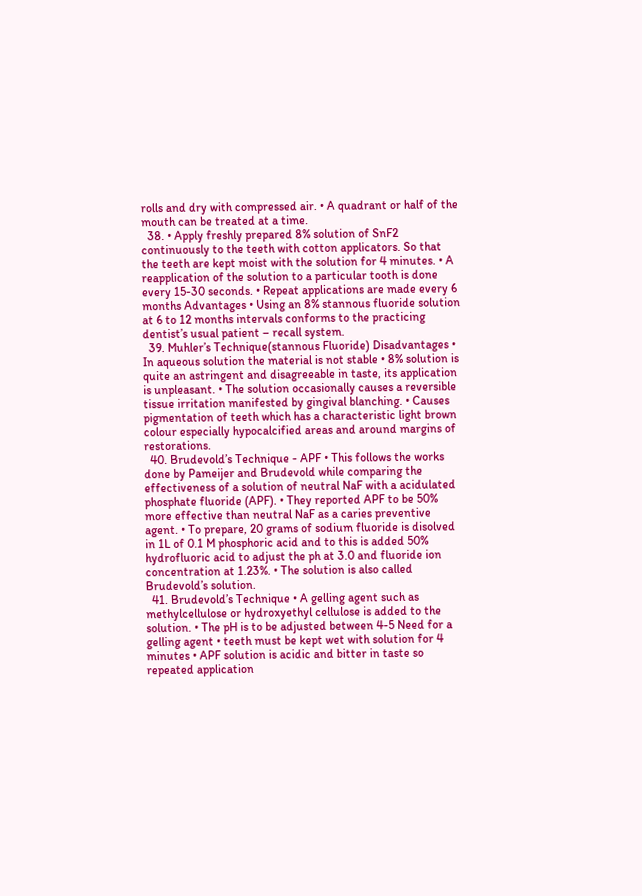rolls and dry with compressed air. • A quadrant or half of the mouth can be treated at a time.
  38. • Apply freshly prepared 8% solution of SnF2 continuously to the teeth with cotton applicators. So that the teeth are kept moist with the solution for 4 minutes. • A reapplication of the solution to a particular tooth is done every 15-30 seconds. • Repeat applications are made every 6 months Advantages • Using an 8% stannous fluoride solution at 6 to 12 months intervals conforms to the practicing dentist’s usual patient – recall system.
  39. Muhler’s Technique(stannous Fluoride) Disadvantages • In aqueous solution the material is not stable • 8% solution is quite an astringent and disagreeable in taste, its application is unpleasant. • The solution occasionally causes a reversible tissue irritation manifested by gingival blanching. • Causes pigmentation of teeth which has a characteristic light brown colour especially hypocalcified areas and around margins of restorations.
  40. Brudevold’s Technique - APF • This follows the works done by Pameijer and Brudevold while comparing the effectiveness of a solution of neutral NaF with a acidulated phosphate fluoride (APF). • They reported APF to be 50% more effective than neutral NaF as a caries preventive agent. • To prepare, 20 grams of sodium fluoride is disolved in 1L of 0.1 M phosphoric acid and to this is added 50% hydrofluoric acid to adjust the ph at 3.0 and fluoride ion concentration at 1.23%. • The solution is also called Brudevold’s solution.
  41. Brudevold’s Technique • A gelling agent such as methylcellulose or hydroxyethyl cellulose is added to the solution. • The pH is to be adjusted between 4-5 Need for a gelling agent • teeth must be kept wet with solution for 4 minutes • APF solution is acidic and bitter in taste so repeated application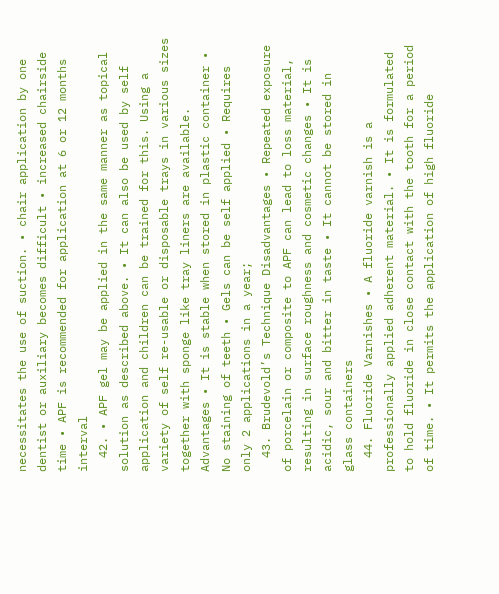necessitates the use of suction. • chair application by one dentist or auxiliary becomes difficult • increased chairside time • APF is recommended for application at 6 or 12 months interval
  42. • APF gel may be applied in the same manner as topical solution as described above. • It can also be used by self application and children can be trained for this. Using a variety of self re-usable or disposable trays in various sizes together with sponge like tray liners are available. Advantages • It is stable when stored in plastic container • No staining of teeth • Gels can be self applied • Requires only 2 applications in a year;
  43. Brudevold’s Technique Disadvantages • Repeated exposure of porcelain or composite to APF can lead to loss material, resulting in surface roughness and cosmetic changes • It is acidic, sour and bitter in taste • It cannot be stored in glass containers
  44. Fluoride Varnishes • A fluoride varnish is a professionally applied adherent material. • It is formulated to hold fluoride in close contact with the tooth for a period of time. • It permits the application of high fluoride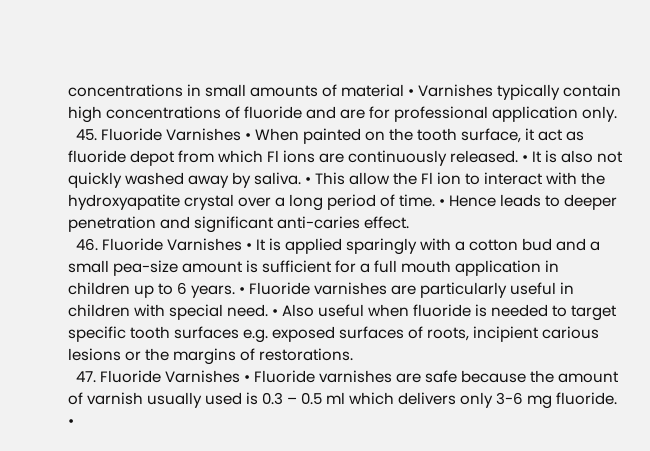concentrations in small amounts of material • Varnishes typically contain high concentrations of fluoride and are for professional application only.
  45. Fluoride Varnishes • When painted on the tooth surface, it act as fluoride depot from which Fl ions are continuously released. • It is also not quickly washed away by saliva. • This allow the Fl ion to interact with the hydroxyapatite crystal over a long period of time. • Hence leads to deeper penetration and significant anti-caries effect.
  46. Fluoride Varnishes • It is applied sparingly with a cotton bud and a small pea-size amount is sufficient for a full mouth application in children up to 6 years. • Fluoride varnishes are particularly useful in children with special need. • Also useful when fluoride is needed to target specific tooth surfaces e.g. exposed surfaces of roots, incipient carious lesions or the margins of restorations.
  47. Fluoride Varnishes • Fluoride varnishes are safe because the amount of varnish usually used is 0.3 – 0.5 ml which delivers only 3-6 mg fluoride. •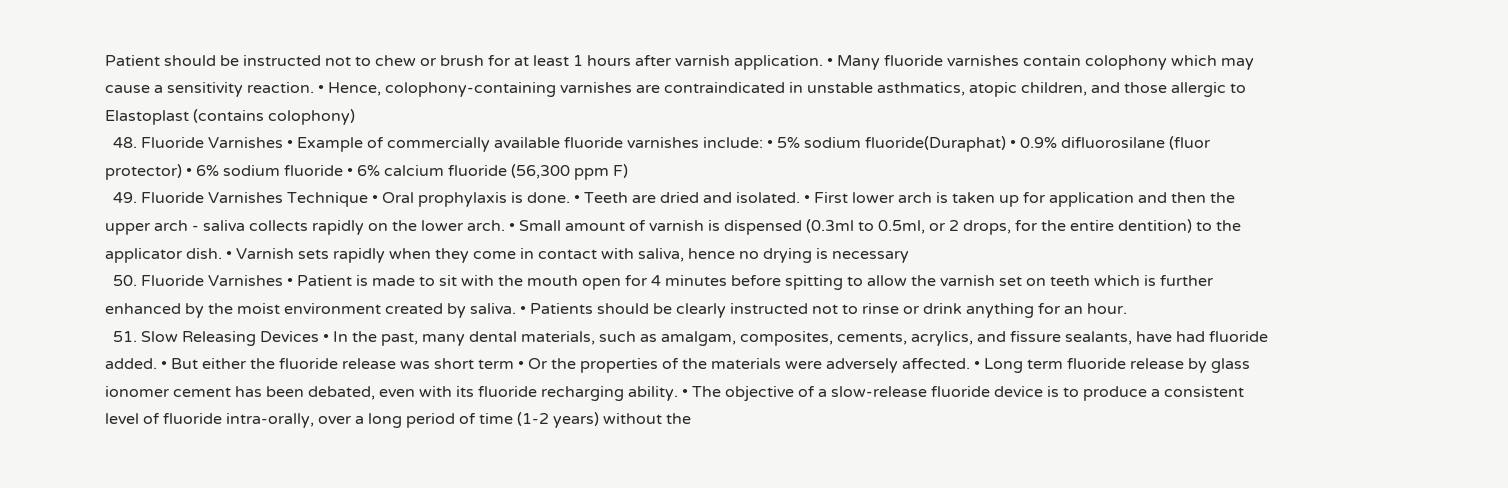Patient should be instructed not to chew or brush for at least 1 hours after varnish application. • Many fluoride varnishes contain colophony which may cause a sensitivity reaction. • Hence, colophony-containing varnishes are contraindicated in unstable asthmatics, atopic children, and those allergic to Elastoplast (contains colophony)
  48. Fluoride Varnishes • Example of commercially available fluoride varnishes include: • 5% sodium fluoride(Duraphat) • 0.9% difluorosilane (fluor protector) • 6% sodium fluoride • 6% calcium fluoride (56,300 ppm F)
  49. Fluoride Varnishes Technique • Oral prophylaxis is done. • Teeth are dried and isolated. • First lower arch is taken up for application and then the upper arch - saliva collects rapidly on the lower arch. • Small amount of varnish is dispensed (0.3ml to 0.5ml, or 2 drops, for the entire dentition) to the applicator dish. • Varnish sets rapidly when they come in contact with saliva, hence no drying is necessary
  50. Fluoride Varnishes • Patient is made to sit with the mouth open for 4 minutes before spitting to allow the varnish set on teeth which is further enhanced by the moist environment created by saliva. • Patients should be clearly instructed not to rinse or drink anything for an hour.
  51. Slow Releasing Devices • In the past, many dental materials, such as amalgam, composites, cements, acrylics, and fissure sealants, have had fluoride added. • But either the fluoride release was short term • Or the properties of the materials were adversely affected. • Long term fluoride release by glass ionomer cement has been debated, even with its fluoride recharging ability. • The objective of a slow-release fluoride device is to produce a consistent level of fluoride intra-orally, over a long period of time (1-2 years) without the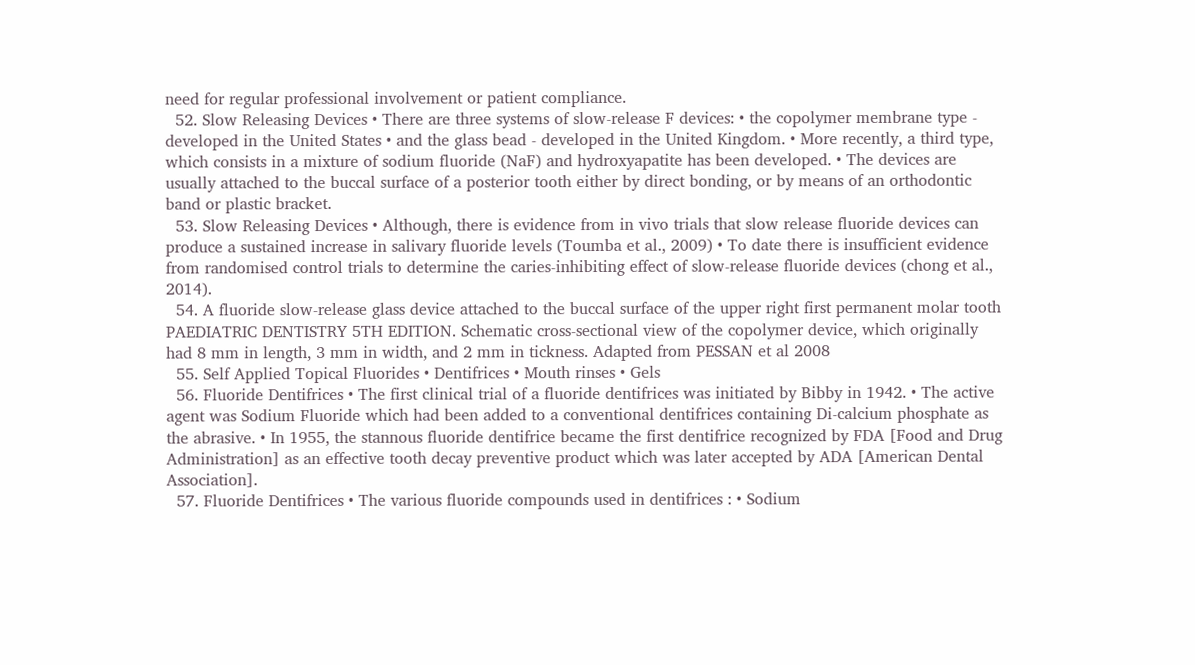need for regular professional involvement or patient compliance.
  52. Slow Releasing Devices • There are three systems of slow-release F devices: • the copolymer membrane type - developed in the United States • and the glass bead - developed in the United Kingdom. • More recently, a third type, which consists in a mixture of sodium fluoride (NaF) and hydroxyapatite has been developed. • The devices are usually attached to the buccal surface of a posterior tooth either by direct bonding, or by means of an orthodontic band or plastic bracket.
  53. Slow Releasing Devices • Although, there is evidence from in vivo trials that slow release fluoride devices can produce a sustained increase in salivary fluoride levels (Toumba et al., 2009) • To date there is insufficient evidence from randomised control trials to determine the caries-inhibiting effect of slow-release fluoride devices (chong et al., 2014).
  54. A fluoride slow-release glass device attached to the buccal surface of the upper right first permanent molar tooth PAEDIATRIC DENTISTRY 5TH EDITION. Schematic cross-sectional view of the copolymer device, which originally had 8 mm in length, 3 mm in width, and 2 mm in tickness. Adapted from PESSAN et al 2008
  55. Self Applied Topical Fluorides • Dentifrices • Mouth rinses • Gels
  56. Fluoride Dentifrices • The first clinical trial of a fluoride dentifrices was initiated by Bibby in 1942. • The active agent was Sodium Fluoride which had been added to a conventional dentifrices containing Di-calcium phosphate as the abrasive. • In 1955, the stannous fluoride dentifrice became the first dentifrice recognized by FDA [Food and Drug Administration] as an effective tooth decay preventive product which was later accepted by ADA [American Dental Association].
  57. Fluoride Dentifrices • The various fluoride compounds used in dentifrices : • Sodium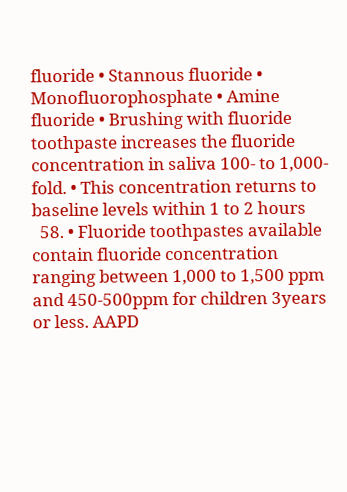fluoride • Stannous fluoride • Monofluorophosphate • Amine fluoride • Brushing with fluoride toothpaste increases the fluoride concentration in saliva 100- to 1,000-fold. • This concentration returns to baseline levels within 1 to 2 hours
  58. • Fluoride toothpastes available contain fluoride concentration ranging between 1,000 to 1,500 ppm and 450-500ppm for children 3years or less. AAPD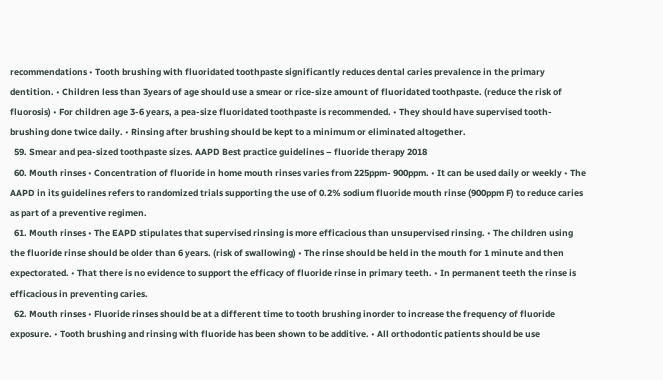recommendations • Tooth brushing with fluoridated toothpaste significantly reduces dental caries prevalence in the primary dentition. • Children less than 3years of age should use a smear or rice-size amount of fluoridated toothpaste. (reduce the risk of fluorosis) • For children age 3-6 years, a pea-size fluoridated toothpaste is recommended. • They should have supervised tooth-brushing done twice daily. • Rinsing after brushing should be kept to a minimum or eliminated altogether.
  59. Smear and pea-sized toothpaste sizes. AAPD Best practice guidelines – fluoride therapy 2018
  60. Mouth rinses • Concentration of fluoride in home mouth rinses varies from 225ppm- 900ppm. • It can be used daily or weekly • The AAPD in its guidelines refers to randomized trials supporting the use of 0.2% sodium fluoride mouth rinse (900ppm F) to reduce caries as part of a preventive regimen.
  61. Mouth rinses • The EAPD stipulates that supervised rinsing is more efficacious than unsupervised rinsing. • The children using the fluoride rinse should be older than 6 years. (risk of swallowing) • The rinse should be held in the mouth for 1 minute and then expectorated. • That there is no evidence to support the efficacy of fluoride rinse in primary teeth. • In permanent teeth the rinse is efficacious in preventing caries.
  62. Mouth rinses • Fluoride rinses should be at a different time to tooth brushing inorder to increase the frequency of fluoride exposure. • Tooth brushing and rinsing with fluoride has been shown to be additive. • All orthodontic patients should be use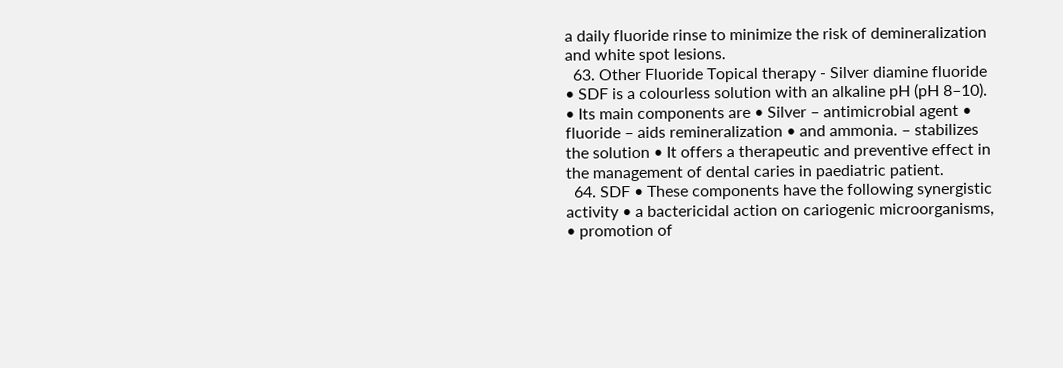a daily fluoride rinse to minimize the risk of demineralization and white spot lesions.
  63. Other Fluoride Topical therapy - Silver diamine fluoride • SDF is a colourless solution with an alkaline pH (pH 8–10). • Its main components are • Silver – antimicrobial agent • fluoride – aids remineralization • and ammonia. – stabilizes the solution • It offers a therapeutic and preventive effect in the management of dental caries in paediatric patient.
  64. SDF • These components have the following synergistic activity • a bactericidal action on cariogenic microorganisms, • promotion of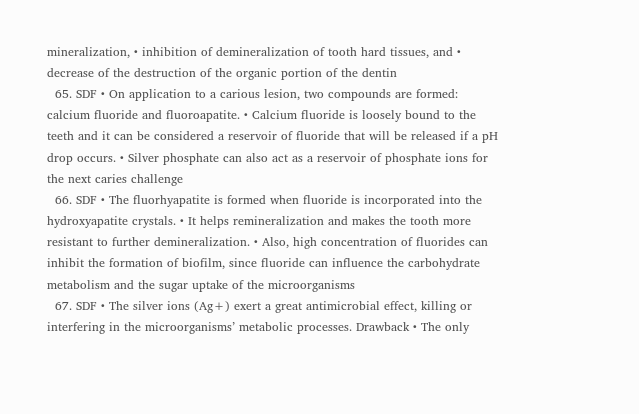mineralization, • inhibition of demineralization of tooth hard tissues, and • decrease of the destruction of the organic portion of the dentin
  65. SDF • On application to a carious lesion, two compounds are formed: calcium fluoride and fluoroapatite. • Calcium fluoride is loosely bound to the teeth and it can be considered a reservoir of fluoride that will be released if a pH drop occurs. • Silver phosphate can also act as a reservoir of phosphate ions for the next caries challenge
  66. SDF • The fluorhyapatite is formed when fluoride is incorporated into the hydroxyapatite crystals. • It helps remineralization and makes the tooth more resistant to further demineralization. • Also, high concentration of fluorides can inhibit the formation of biofilm, since fluoride can influence the carbohydrate metabolism and the sugar uptake of the microorganisms
  67. SDF • The silver ions (Ag+) exert a great antimicrobial effect, killing or interfering in the microorganisms’ metabolic processes. Drawback • The only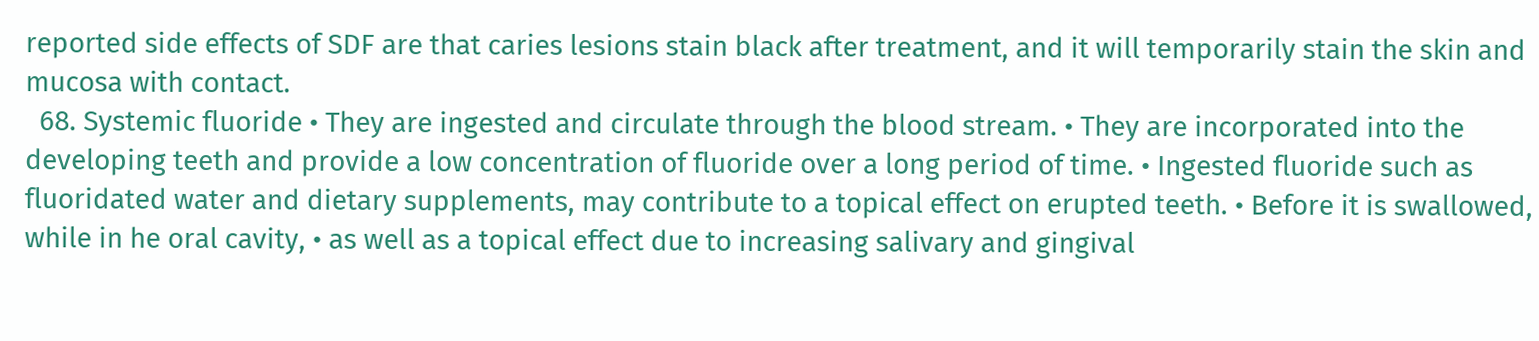reported side effects of SDF are that caries lesions stain black after treatment, and it will temporarily stain the skin and mucosa with contact.
  68. Systemic fluoride • They are ingested and circulate through the blood stream. • They are incorporated into the developing teeth and provide a low concentration of fluoride over a long period of time. • Ingested fluoride such as fluoridated water and dietary supplements, may contribute to a topical effect on erupted teeth. • Before it is swallowed, while in he oral cavity, • as well as a topical effect due to increasing salivary and gingival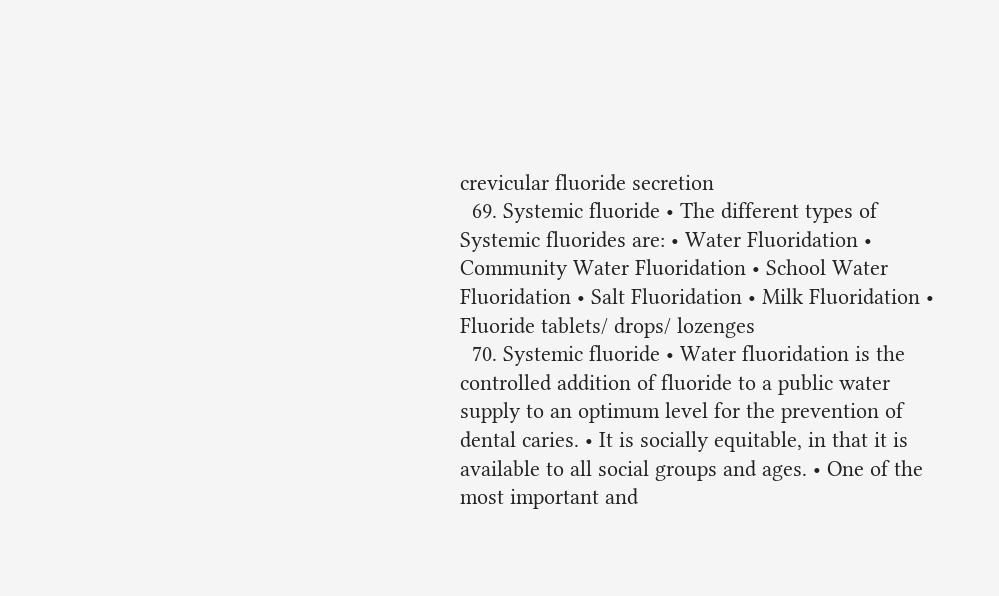crevicular fluoride secretion
  69. Systemic fluoride • The different types of Systemic fluorides are: • Water Fluoridation • Community Water Fluoridation • School Water Fluoridation • Salt Fluoridation • Milk Fluoridation • Fluoride tablets/ drops/ lozenges
  70. Systemic fluoride • Water fluoridation is the controlled addition of fluoride to a public water supply to an optimum level for the prevention of dental caries. • It is socially equitable, in that it is available to all social groups and ages. • One of the most important and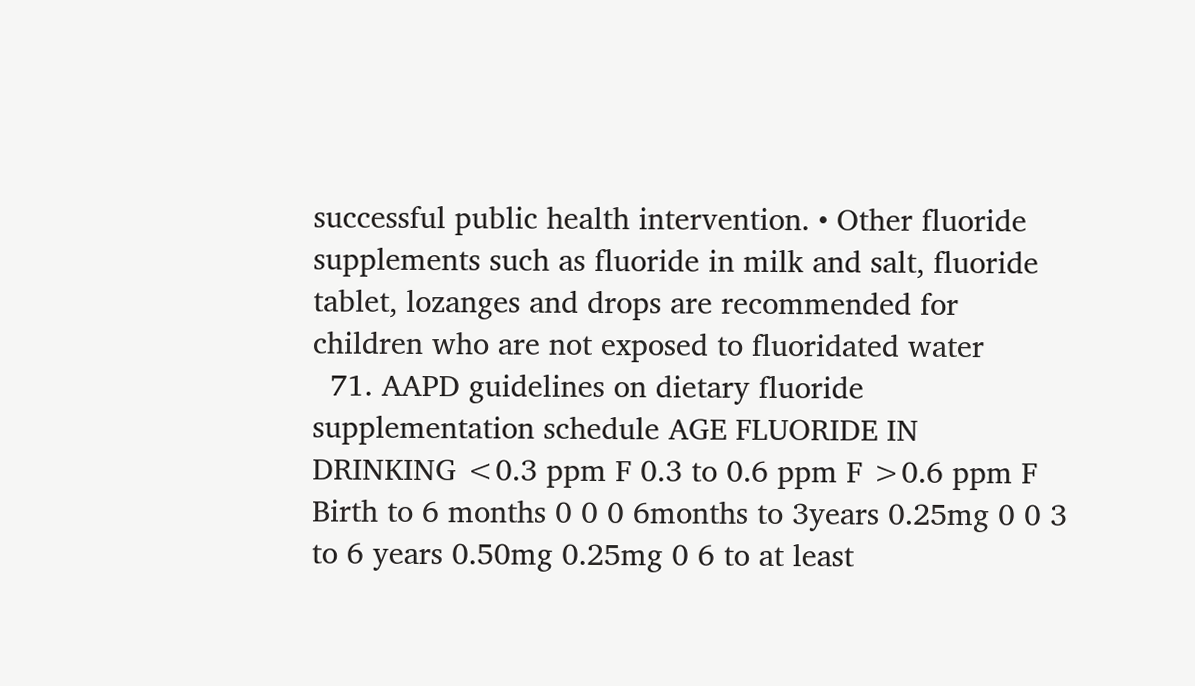successful public health intervention. • Other fluoride supplements such as fluoride in milk and salt, fluoride tablet, lozanges and drops are recommended for children who are not exposed to fluoridated water
  71. AAPD guidelines on dietary fluoride supplementation schedule AGE FLUORIDE IN DRINKING <0.3 ppm F 0.3 to 0.6 ppm F >0.6 ppm F Birth to 6 months 0 0 0 6months to 3years 0.25mg 0 0 3 to 6 years 0.50mg 0.25mg 0 6 to at least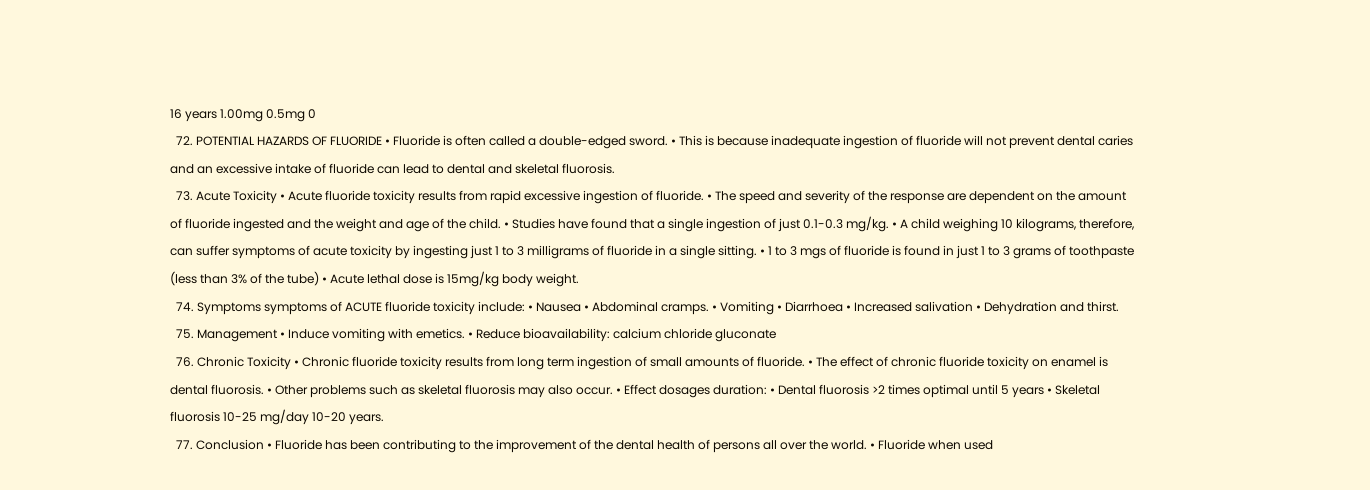16 years 1.00mg 0.5mg 0
  72. POTENTIAL HAZARDS OF FLUORIDE • Fluoride is often called a double-edged sword. • This is because inadequate ingestion of fluoride will not prevent dental caries and an excessive intake of fluoride can lead to dental and skeletal fluorosis.
  73. Acute Toxicity • Acute fluoride toxicity results from rapid excessive ingestion of fluoride. • The speed and severity of the response are dependent on the amount of fluoride ingested and the weight and age of the child. • Studies have found that a single ingestion of just 0.1-0.3 mg/kg. • A child weighing 10 kilograms, therefore, can suffer symptoms of acute toxicity by ingesting just 1 to 3 milligrams of fluoride in a single sitting. • 1 to 3 mgs of fluoride is found in just 1 to 3 grams of toothpaste (less than 3% of the tube) • Acute lethal dose is 15mg/kg body weight.
  74. Symptoms symptoms of ACUTE fluoride toxicity include: • Nausea • Abdominal cramps. • Vomiting • Diarrhoea • Increased salivation • Dehydration and thirst.
  75. Management • Induce vomiting with emetics. • Reduce bioavailability: calcium chloride gluconate
  76. Chronic Toxicity • Chronic fluoride toxicity results from long term ingestion of small amounts of fluoride. • The effect of chronic fluoride toxicity on enamel is dental fluorosis. • Other problems such as skeletal fluorosis may also occur. • Effect dosages duration: • Dental fluorosis >2 times optimal until 5 years • Skeletal fluorosis 10-25 mg/day 10-20 years.
  77. Conclusion • Fluoride has been contributing to the improvement of the dental health of persons all over the world. • Fluoride when used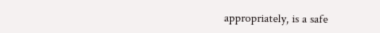appropriately, is a safe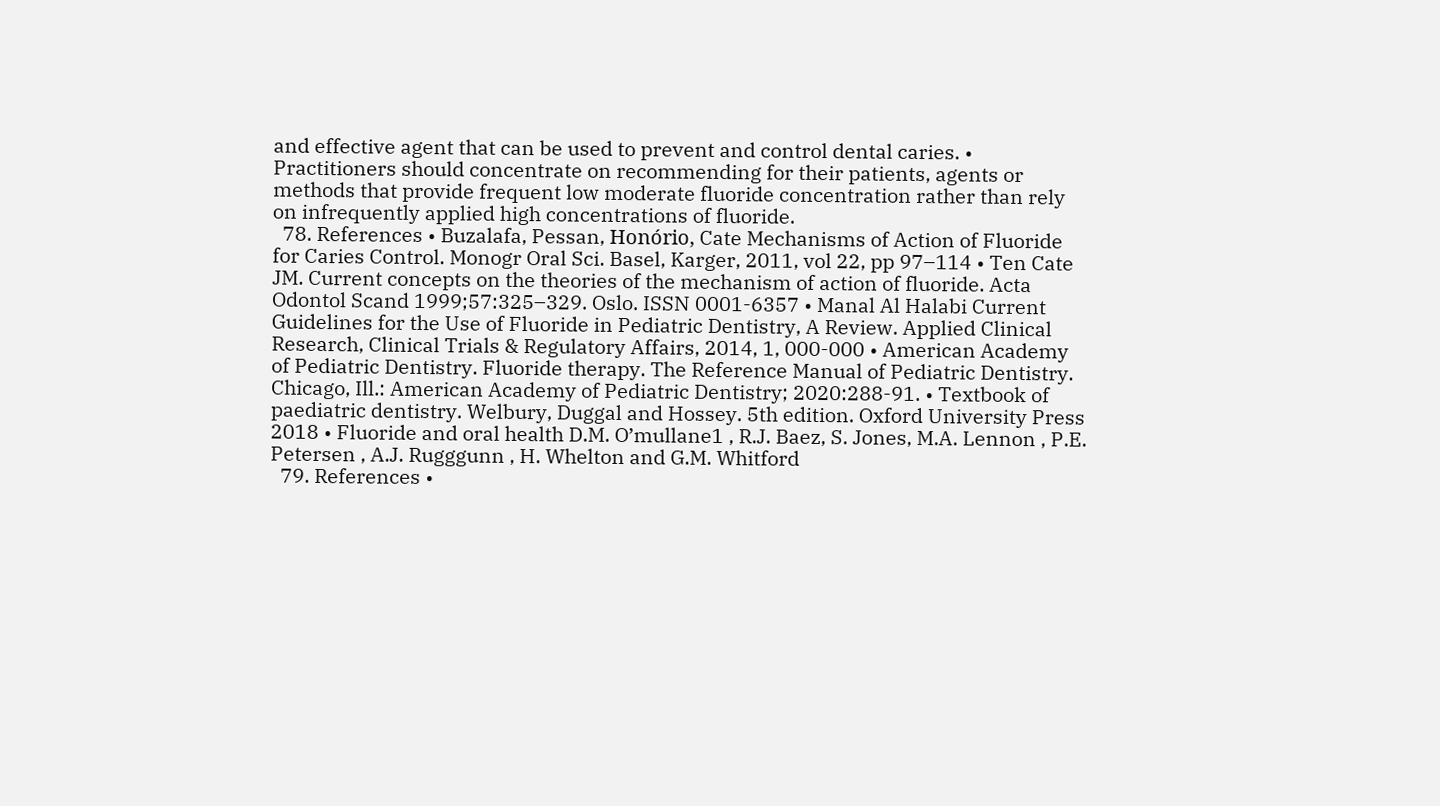and effective agent that can be used to prevent and control dental caries. • Practitioners should concentrate on recommending for their patients, agents or methods that provide frequent low moderate fluoride concentration rather than rely on infrequently applied high concentrations of fluoride.
  78. References • Buzalafa, Pessan, Honório, Cate Mechanisms of Action of Fluoride for Caries Control. Monogr Oral Sci. Basel, Karger, 2011, vol 22, pp 97–114 • Ten Cate JM. Current concepts on the theories of the mechanism of action of fluoride. Acta Odontol Scand 1999;57:325–329. Oslo. ISSN 0001-6357 • Manal Al Halabi Current Guidelines for the Use of Fluoride in Pediatric Dentistry, A Review. Applied Clinical Research, Clinical Trials & Regulatory Affairs, 2014, 1, 000-000 • American Academy of Pediatric Dentistry. Fluoride therapy. The Reference Manual of Pediatric Dentistry. Chicago, Ill.: American Academy of Pediatric Dentistry; 2020:288-91. • Textbook of paediatric dentistry. Welbury, Duggal and Hossey. 5th edition. Oxford University Press 2018 • Fluoride and oral health D.M. O’mullane1 , R.J. Baez, S. Jones, M.A. Lennon , P.E. Petersen , A.J. Rugggunn , H. Whelton and G.M. Whitford
  79. References •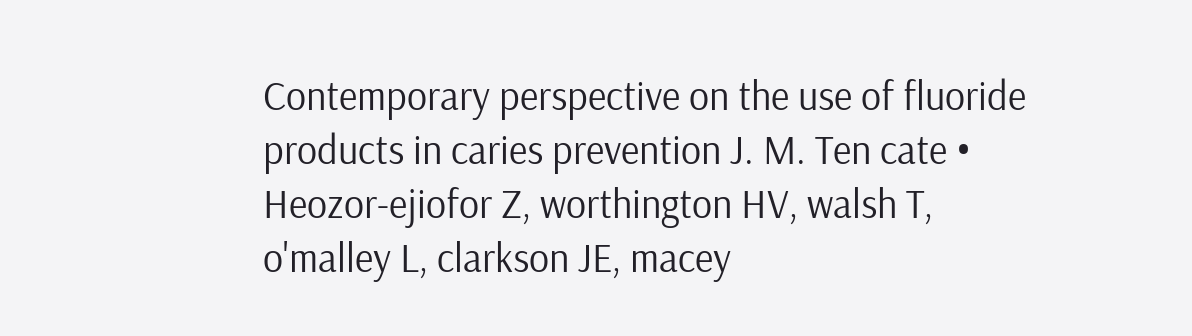Contemporary perspective on the use of fluoride products in caries prevention J. M. Ten cate • Heozor-ejiofor Z, worthington HV, walsh T, o'malley L, clarkson JE, macey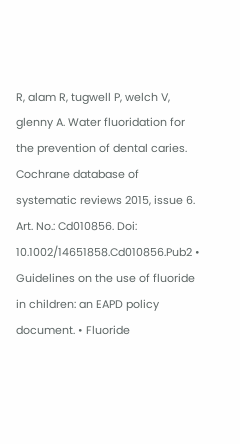R, alam R, tugwell P, welch V, glenny A. Water fluoridation for the prevention of dental caries. Cochrane database of systematic reviews 2015, issue 6. Art. No.: Cd010856. Doi: 10.1002/14651858.Cd010856.Pub2 • Guidelines on the use of fluoride in children: an EAPD policy document. • Fluoride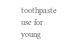toothpaste use for young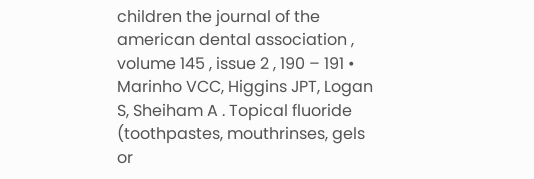children the journal of the american dental association , volume 145 , issue 2 , 190 – 191 • Marinho VCC, Higgins JPT, Logan S, Sheiham A . Topical fluoride (toothpastes, mouthrinses, gels or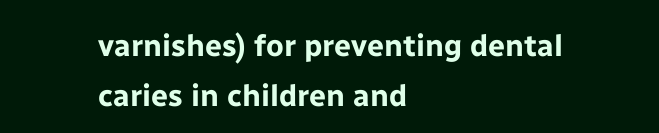varnishes) for preventing dental caries in children and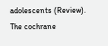adolescents (Review). The cochrane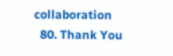collaboration
  80. Thank You